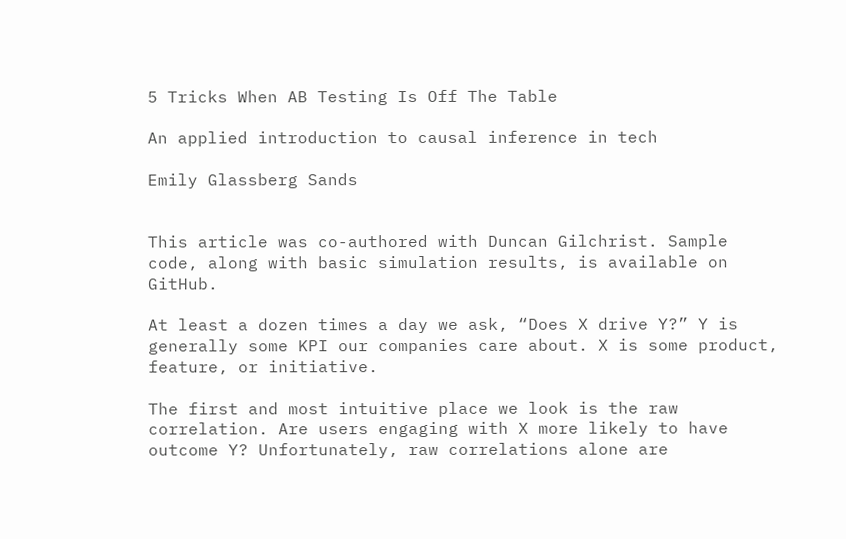5 Tricks When AB Testing Is Off The Table

An applied introduction to causal inference in tech

Emily Glassberg Sands


This article was co-authored with Duncan Gilchrist. Sample code, along with basic simulation results, is available on GitHub.

At least a dozen times a day we ask, “Does X drive Y?” Y is generally some KPI our companies care about. X is some product, feature, or initiative.

The first and most intuitive place we look is the raw correlation. Are users engaging with X more likely to have outcome Y? Unfortunately, raw correlations alone are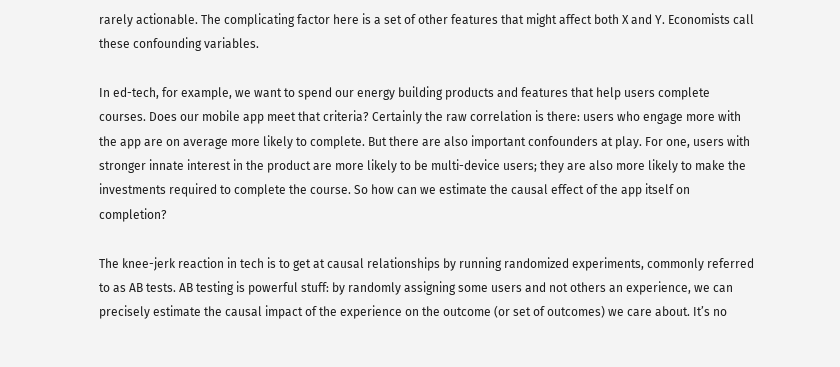rarely actionable. The complicating factor here is a set of other features that might affect both X and Y. Economists call these confounding variables.

In ed-tech, for example, we want to spend our energy building products and features that help users complete courses. Does our mobile app meet that criteria? Certainly the raw correlation is there: users who engage more with the app are on average more likely to complete. But there are also important confounders at play. For one, users with stronger innate interest in the product are more likely to be multi-device users; they are also more likely to make the investments required to complete the course. So how can we estimate the causal effect of the app itself on completion?

The knee-jerk reaction in tech is to get at causal relationships by running randomized experiments, commonly referred to as AB tests. AB testing is powerful stuff: by randomly assigning some users and not others an experience, we can precisely estimate the causal impact of the experience on the outcome (or set of outcomes) we care about. It’s no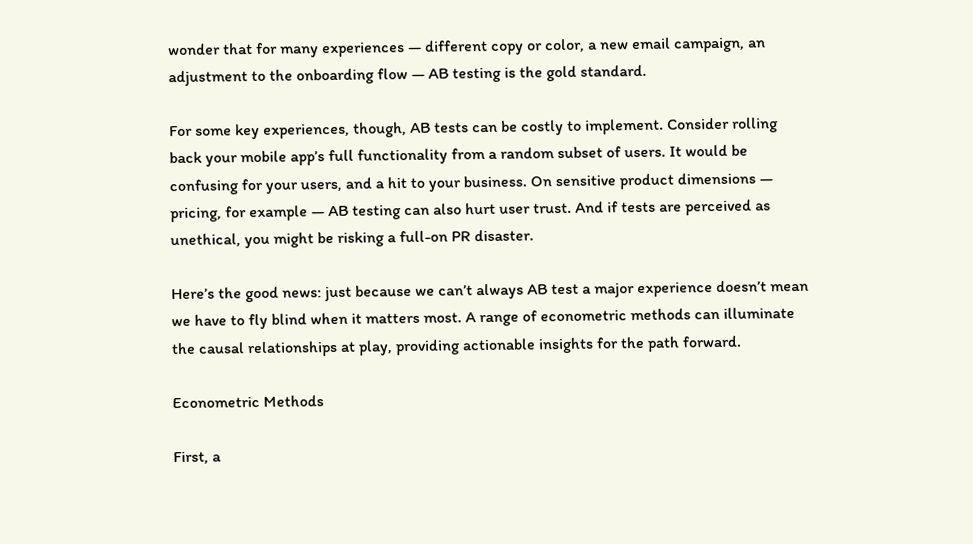wonder that for many experiences — different copy or color, a new email campaign, an adjustment to the onboarding flow — AB testing is the gold standard.

For some key experiences, though, AB tests can be costly to implement. Consider rolling back your mobile app’s full functionality from a random subset of users. It would be confusing for your users, and a hit to your business. On sensitive product dimensions — pricing, for example — AB testing can also hurt user trust. And if tests are perceived as unethical, you might be risking a full-on PR disaster.

Here’s the good news: just because we can’t always AB test a major experience doesn’t mean we have to fly blind when it matters most. A range of econometric methods can illuminate the causal relationships at play, providing actionable insights for the path forward.

Econometric Methods

First, a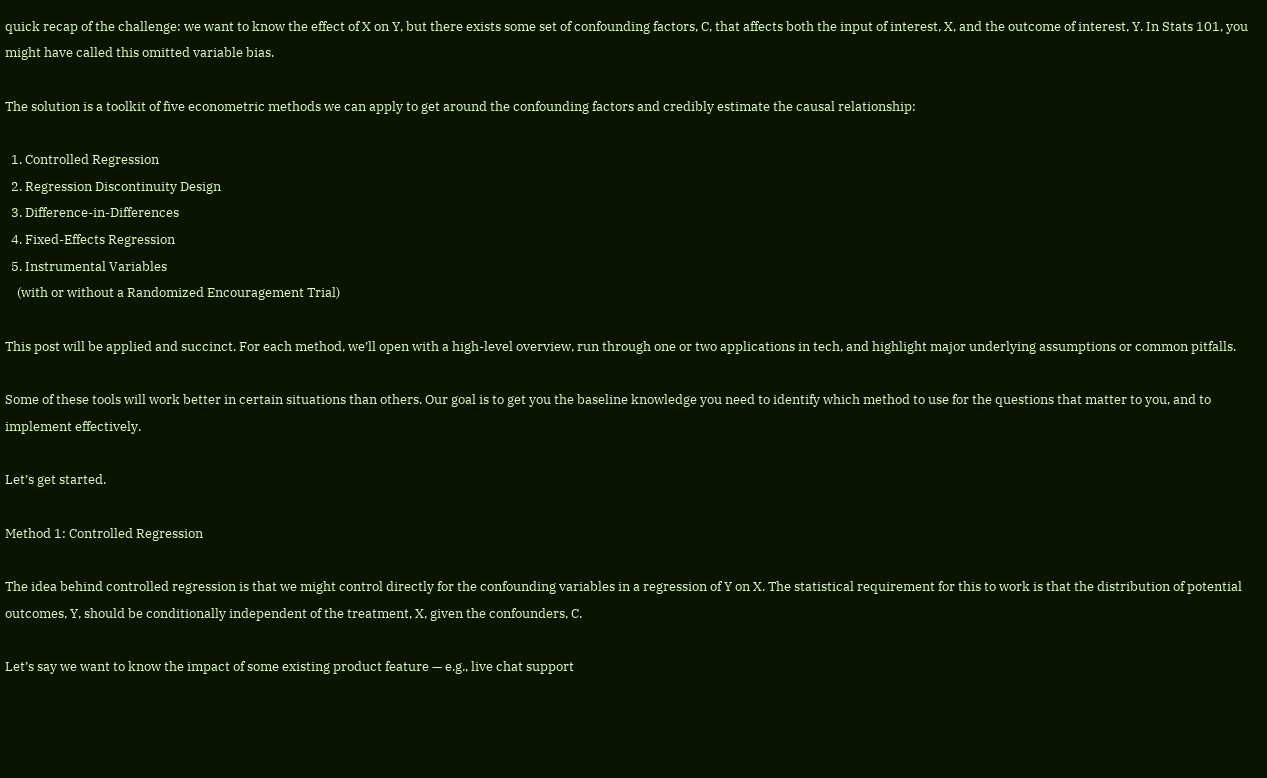quick recap of the challenge: we want to know the effect of X on Y, but there exists some set of confounding factors, C, that affects both the input of interest, X, and the outcome of interest, Y. In Stats 101, you might have called this omitted variable bias.

The solution is a toolkit of five econometric methods we can apply to get around the confounding factors and credibly estimate the causal relationship:

  1. Controlled Regression
  2. Regression Discontinuity Design
  3. Difference-in-Differences
  4. Fixed-Effects Regression
  5. Instrumental Variables
    (with or without a Randomized Encouragement Trial)

This post will be applied and succinct. For each method, we’ll open with a high-level overview, run through one or two applications in tech, and highlight major underlying assumptions or common pitfalls.

Some of these tools will work better in certain situations than others. Our goal is to get you the baseline knowledge you need to identify which method to use for the questions that matter to you, and to implement effectively.

Let’s get started.

Method 1: Controlled Regression

The idea behind controlled regression is that we might control directly for the confounding variables in a regression of Y on X. The statistical requirement for this to work is that the distribution of potential outcomes, Y, should be conditionally independent of the treatment, X, given the confounders, C.

Let’s say we want to know the impact of some existing product feature — e.g., live chat support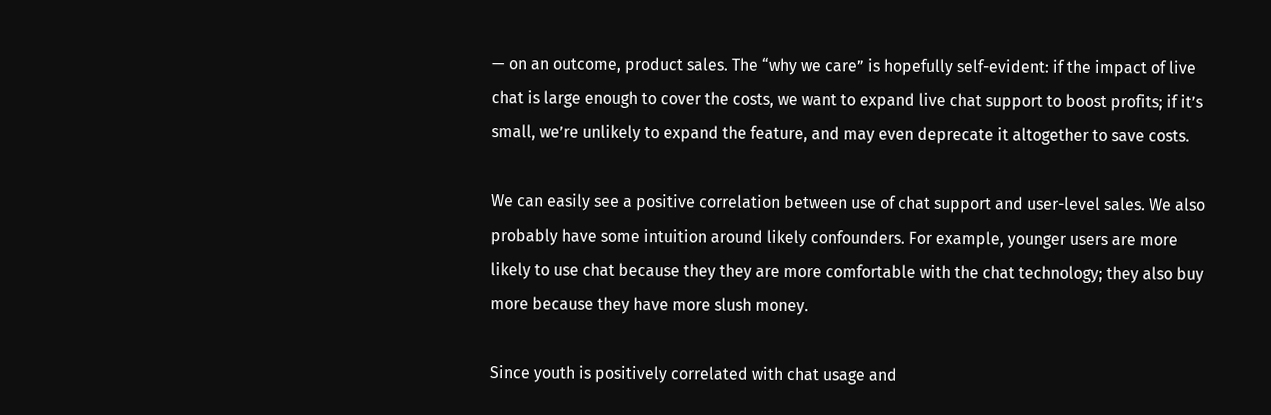— on an outcome, product sales. The “why we care” is hopefully self-evident: if the impact of live chat is large enough to cover the costs, we want to expand live chat support to boost profits; if it’s small, we’re unlikely to expand the feature, and may even deprecate it altogether to save costs.

We can easily see a positive correlation between use of chat support and user-level sales. We also probably have some intuition around likely confounders. For example, younger users are more likely to use chat because they they are more comfortable with the chat technology; they also buy more because they have more slush money.

Since youth is positively correlated with chat usage and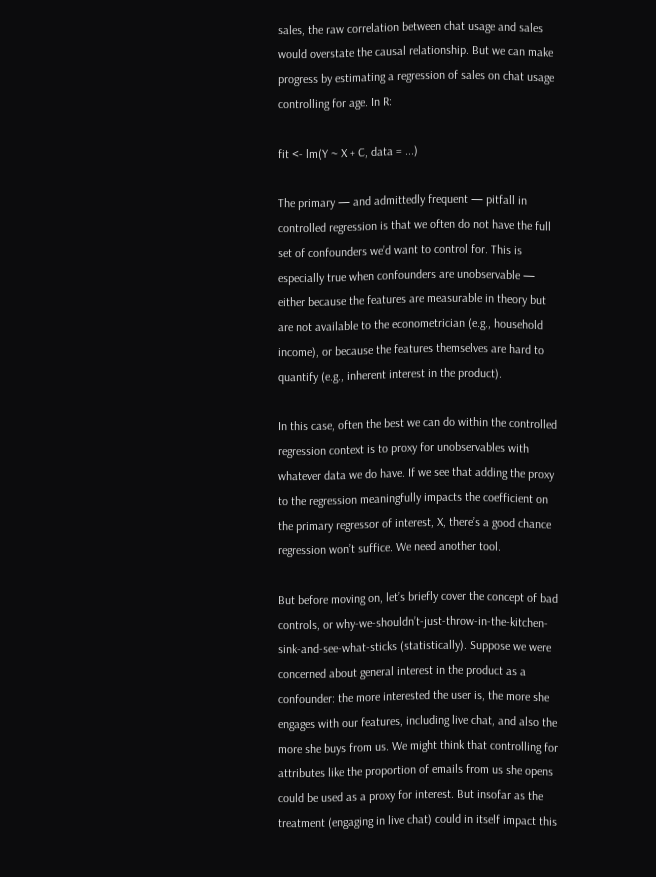sales, the raw correlation between chat usage and sales would overstate the causal relationship. But we can make progress by estimating a regression of sales on chat usage controlling for age. In R:

fit <- lm(Y ~ X + C, data = ...)

The primary — and admittedly frequent — pitfall in controlled regression is that we often do not have the full set of confounders we’d want to control for. This is especially true when confounders are unobservable — either because the features are measurable in theory but are not available to the econometrician (e.g., household income), or because the features themselves are hard to quantify (e.g., inherent interest in the product).

In this case, often the best we can do within the controlled regression context is to proxy for unobservables with whatever data we do have. If we see that adding the proxy to the regression meaningfully impacts the coefficient on the primary regressor of interest, X, there’s a good chance regression won’t suffice. We need another tool.

But before moving on, let’s briefly cover the concept of bad controls, or why-we-shouldn’t-just-throw-in-the-kitchen-sink-and-see-what-sticks (statistically). Suppose we were concerned about general interest in the product as a confounder: the more interested the user is, the more she engages with our features, including live chat, and also the more she buys from us. We might think that controlling for attributes like the proportion of emails from us she opens could be used as a proxy for interest. But insofar as the treatment (engaging in live chat) could in itself impact this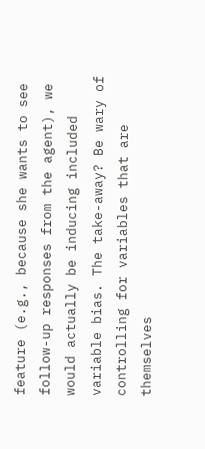feature (e.g., because she wants to see follow-up responses from the agent), we would actually be inducing included variable bias. The take-away? Be wary of controlling for variables that are themselves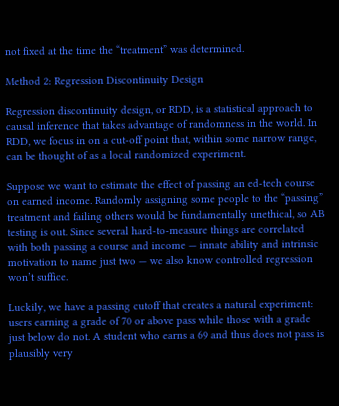not fixed at the time the “treatment” was determined.

Method 2: Regression Discontinuity Design

Regression discontinuity design, or RDD, is a statistical approach to causal inference that takes advantage of randomness in the world. In RDD, we focus in on a cut-off point that, within some narrow range, can be thought of as a local randomized experiment.

Suppose we want to estimate the effect of passing an ed-tech course on earned income. Randomly assigning some people to the “passing” treatment and failing others would be fundamentally unethical, so AB testing is out. Since several hard-to-measure things are correlated with both passing a course and income — innate ability and intrinsic motivation to name just two — we also know controlled regression won’t suffice.

Luckily, we have a passing cutoff that creates a natural experiment: users earning a grade of 70 or above pass while those with a grade just below do not. A student who earns a 69 and thus does not pass is plausibly very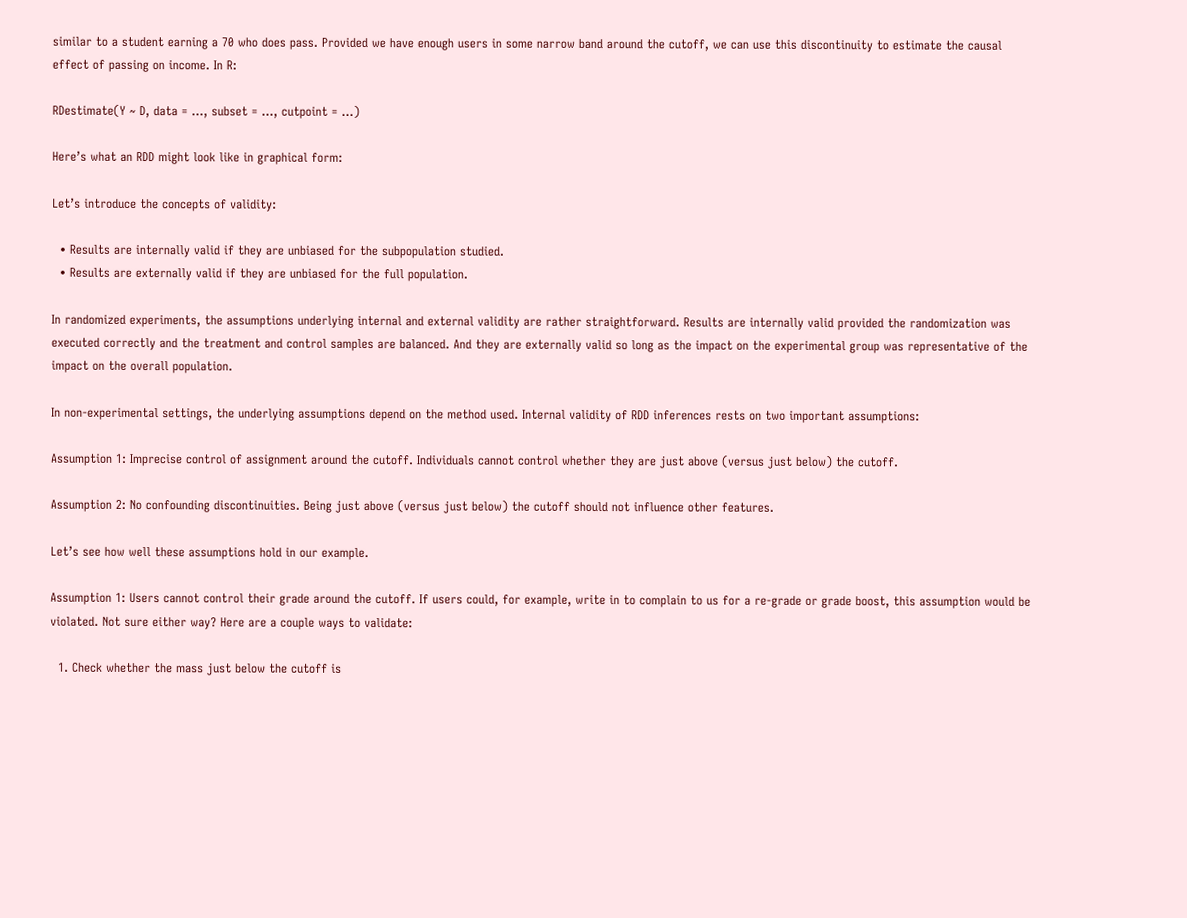similar to a student earning a 70 who does pass. Provided we have enough users in some narrow band around the cutoff, we can use this discontinuity to estimate the causal effect of passing on income. In R:

RDestimate(Y ~ D, data = ..., subset = ..., cutpoint = ...)

Here’s what an RDD might look like in graphical form:

Let’s introduce the concepts of validity:

  • Results are internally valid if they are unbiased for the subpopulation studied.
  • Results are externally valid if they are unbiased for the full population.

In randomized experiments, the assumptions underlying internal and external validity are rather straightforward. Results are internally valid provided the randomization was executed correctly and the treatment and control samples are balanced. And they are externally valid so long as the impact on the experimental group was representative of the impact on the overall population.

In non-experimental settings, the underlying assumptions depend on the method used. Internal validity of RDD inferences rests on two important assumptions:

Assumption 1: Imprecise control of assignment around the cutoff. Individuals cannot control whether they are just above (versus just below) the cutoff.

Assumption 2: No confounding discontinuities. Being just above (versus just below) the cutoff should not influence other features.

Let’s see how well these assumptions hold in our example.

Assumption 1: Users cannot control their grade around the cutoff. If users could, for example, write in to complain to us for a re-grade or grade boost, this assumption would be violated. Not sure either way? Here are a couple ways to validate:

  1. Check whether the mass just below the cutoff is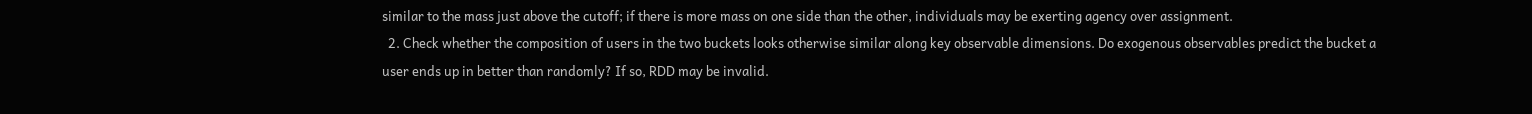similar to the mass just above the cutoff; if there is more mass on one side than the other, individuals may be exerting agency over assignment.
  2. Check whether the composition of users in the two buckets looks otherwise similar along key observable dimensions. Do exogenous observables predict the bucket a user ends up in better than randomly? If so, RDD may be invalid.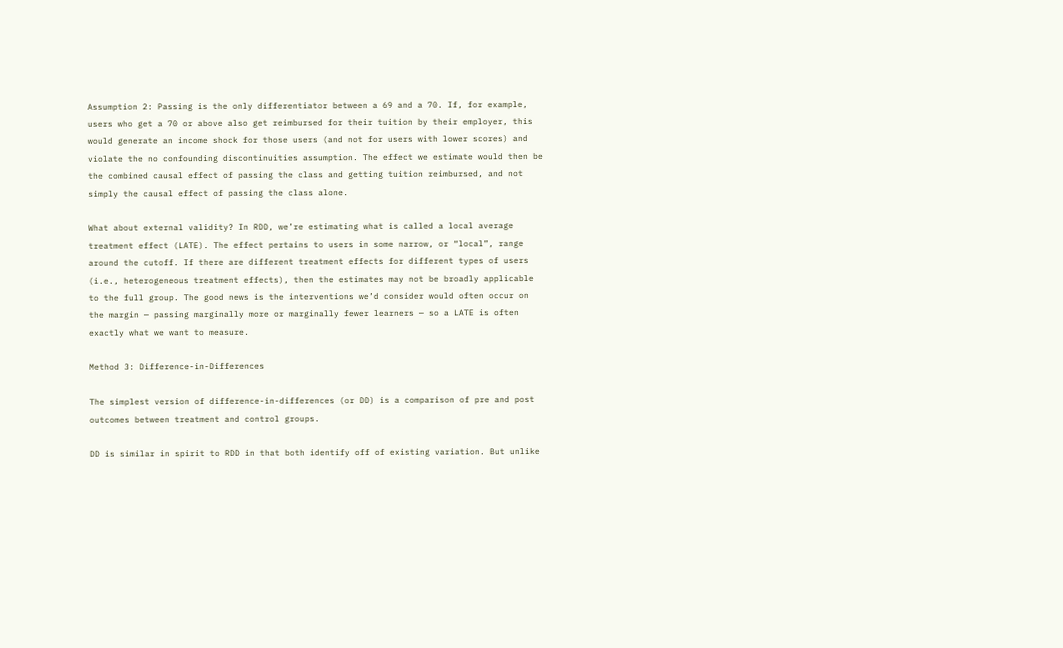Assumption 2: Passing is the only differentiator between a 69 and a 70. If, for example, users who get a 70 or above also get reimbursed for their tuition by their employer, this would generate an income shock for those users (and not for users with lower scores) and violate the no confounding discontinuities assumption. The effect we estimate would then be the combined causal effect of passing the class and getting tuition reimbursed, and not simply the causal effect of passing the class alone.

What about external validity? In RDD, we’re estimating what is called a local average treatment effect (LATE). The effect pertains to users in some narrow, or “local”, range around the cutoff. If there are different treatment effects for different types of users (i.e., heterogeneous treatment effects), then the estimates may not be broadly applicable to the full group. The good news is the interventions we’d consider would often occur on the margin — passing marginally more or marginally fewer learners — so a LATE is often exactly what we want to measure.

Method 3: Difference-in-Differences

The simplest version of difference-in-differences (or DD) is a comparison of pre and post outcomes between treatment and control groups.

DD is similar in spirit to RDD in that both identify off of existing variation. But unlike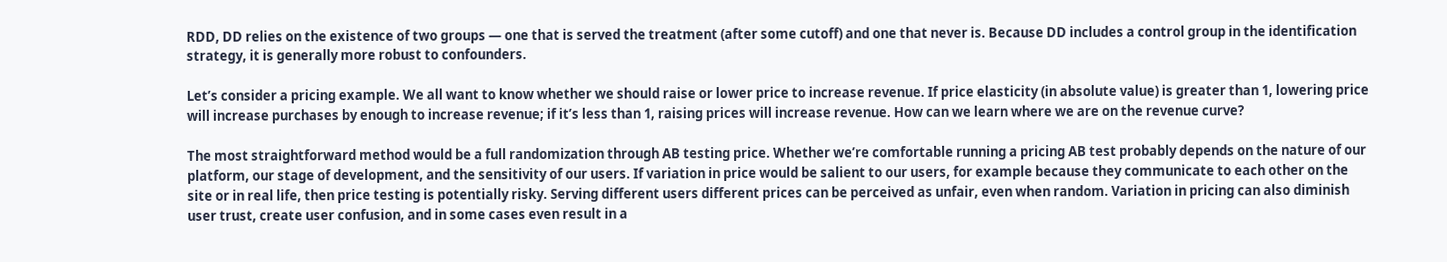RDD, DD relies on the existence of two groups — one that is served the treatment (after some cutoff) and one that never is. Because DD includes a control group in the identification strategy, it is generally more robust to confounders.

Let’s consider a pricing example. We all want to know whether we should raise or lower price to increase revenue. If price elasticity (in absolute value) is greater than 1, lowering price will increase purchases by enough to increase revenue; if it’s less than 1, raising prices will increase revenue. How can we learn where we are on the revenue curve?

The most straightforward method would be a full randomization through AB testing price. Whether we’re comfortable running a pricing AB test probably depends on the nature of our platform, our stage of development, and the sensitivity of our users. If variation in price would be salient to our users, for example because they communicate to each other on the site or in real life, then price testing is potentially risky. Serving different users different prices can be perceived as unfair, even when random. Variation in pricing can also diminish user trust, create user confusion, and in some cases even result in a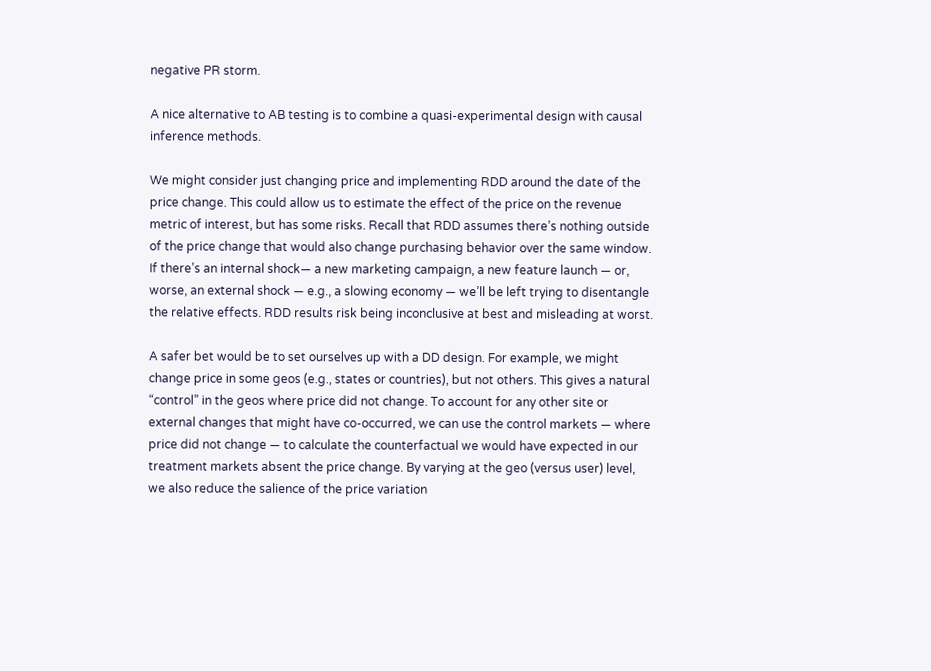negative PR storm.

A nice alternative to AB testing is to combine a quasi-experimental design with causal inference methods.

We might consider just changing price and implementing RDD around the date of the price change. This could allow us to estimate the effect of the price on the revenue metric of interest, but has some risks. Recall that RDD assumes there’s nothing outside of the price change that would also change purchasing behavior over the same window. If there’s an internal shock— a new marketing campaign, a new feature launch — or, worse, an external shock — e.g., a slowing economy — we’ll be left trying to disentangle the relative effects. RDD results risk being inconclusive at best and misleading at worst.

A safer bet would be to set ourselves up with a DD design. For example, we might change price in some geos (e.g., states or countries), but not others. This gives a natural “control” in the geos where price did not change. To account for any other site or external changes that might have co-occurred, we can use the control markets — where price did not change — to calculate the counterfactual we would have expected in our treatment markets absent the price change. By varying at the geo (versus user) level, we also reduce the salience of the price variation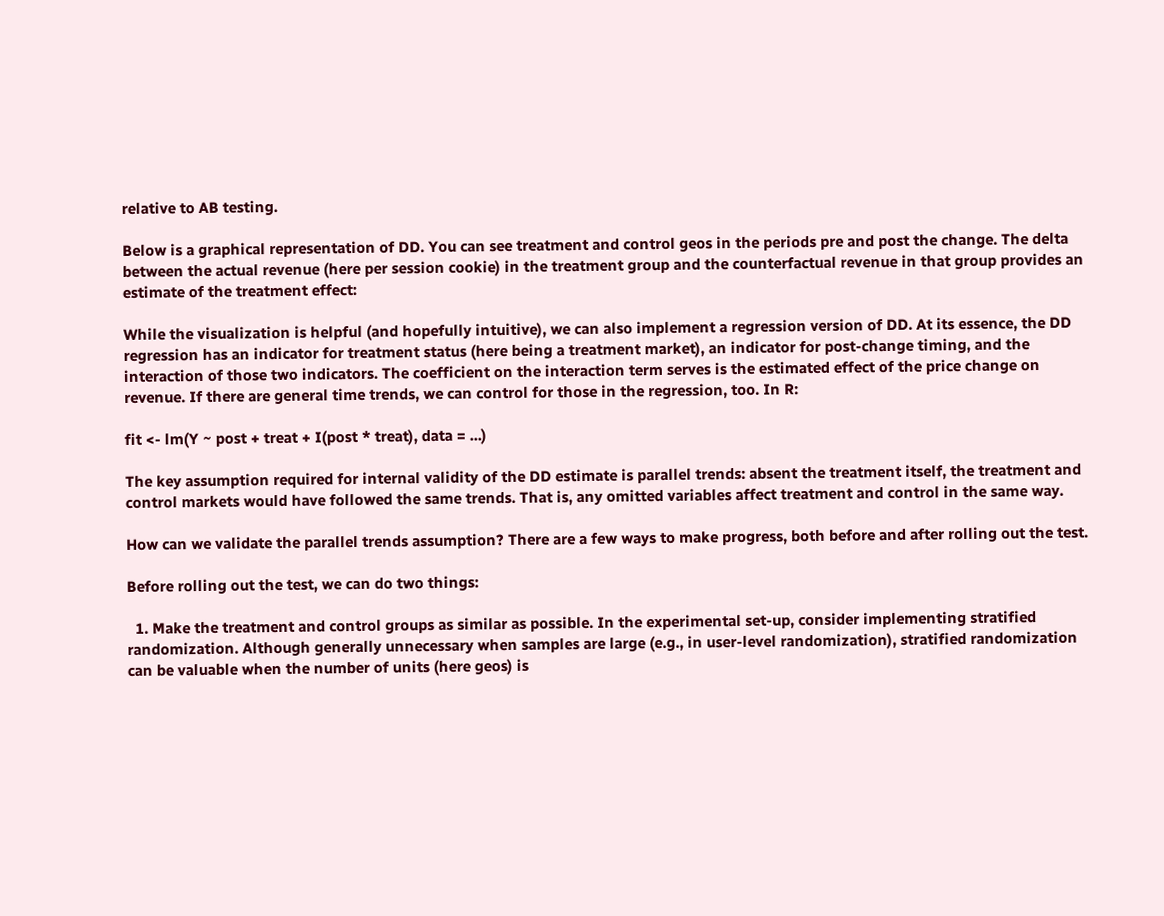relative to AB testing.

Below is a graphical representation of DD. You can see treatment and control geos in the periods pre and post the change. The delta between the actual revenue (here per session cookie) in the treatment group and the counterfactual revenue in that group provides an estimate of the treatment effect:

While the visualization is helpful (and hopefully intuitive), we can also implement a regression version of DD. At its essence, the DD regression has an indicator for treatment status (here being a treatment market), an indicator for post-change timing, and the interaction of those two indicators. The coefficient on the interaction term serves is the estimated effect of the price change on revenue. If there are general time trends, we can control for those in the regression, too. In R:

fit <- lm(Y ~ post + treat + I(post * treat), data = ...)

The key assumption required for internal validity of the DD estimate is parallel trends: absent the treatment itself, the treatment and control markets would have followed the same trends. That is, any omitted variables affect treatment and control in the same way.

How can we validate the parallel trends assumption? There are a few ways to make progress, both before and after rolling out the test.

Before rolling out the test, we can do two things:

  1. Make the treatment and control groups as similar as possible. In the experimental set-up, consider implementing stratified randomization. Although generally unnecessary when samples are large (e.g., in user-level randomization), stratified randomization can be valuable when the number of units (here geos) is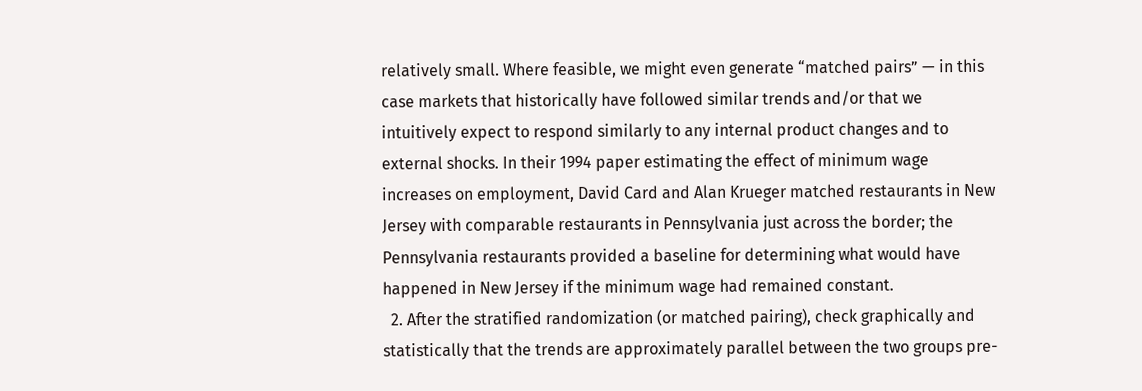relatively small. Where feasible, we might even generate “matched pairs” — in this case markets that historically have followed similar trends and/or that we intuitively expect to respond similarly to any internal product changes and to external shocks. In their 1994 paper estimating the effect of minimum wage increases on employment, David Card and Alan Krueger matched restaurants in New Jersey with comparable restaurants in Pennsylvania just across the border; the Pennsylvania restaurants provided a baseline for determining what would have happened in New Jersey if the minimum wage had remained constant.
  2. After the stratified randomization (or matched pairing), check graphically and statistically that the trends are approximately parallel between the two groups pre-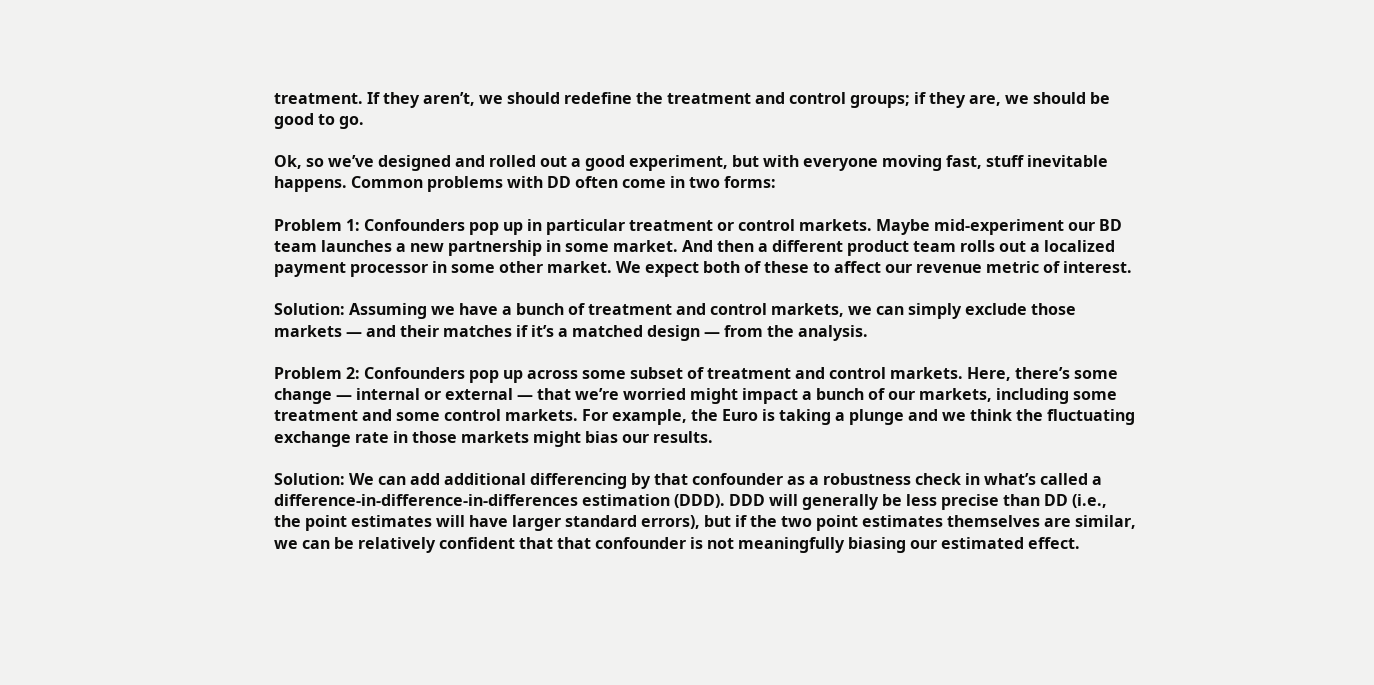treatment. If they aren’t, we should redefine the treatment and control groups; if they are, we should be good to go.

Ok, so we’ve designed and rolled out a good experiment, but with everyone moving fast, stuff inevitable happens. Common problems with DD often come in two forms:

Problem 1: Confounders pop up in particular treatment or control markets. Maybe mid-experiment our BD team launches a new partnership in some market. And then a different product team rolls out a localized payment processor in some other market. We expect both of these to affect our revenue metric of interest.

Solution: Assuming we have a bunch of treatment and control markets, we can simply exclude those markets — and their matches if it’s a matched design — from the analysis.

Problem 2: Confounders pop up across some subset of treatment and control markets. Here, there’s some change — internal or external — that we’re worried might impact a bunch of our markets, including some treatment and some control markets. For example, the Euro is taking a plunge and we think the fluctuating exchange rate in those markets might bias our results.

Solution: We can add additional differencing by that confounder as a robustness check in what’s called a difference-in-difference-in-differences estimation (DDD). DDD will generally be less precise than DD (i.e., the point estimates will have larger standard errors), but if the two point estimates themselves are similar, we can be relatively confident that that confounder is not meaningfully biasing our estimated effect.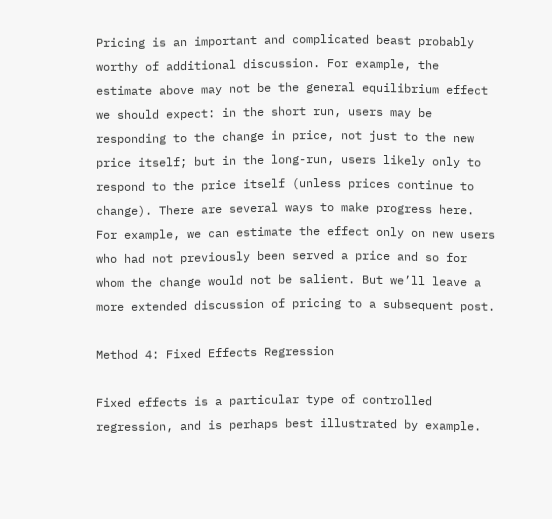Pricing is an important and complicated beast probably worthy of additional discussion. For example, the estimate above may not be the general equilibrium effect we should expect: in the short run, users may be responding to the change in price, not just to the new price itself; but in the long-run, users likely only to respond to the price itself (unless prices continue to change). There are several ways to make progress here. For example, we can estimate the effect only on new users who had not previously been served a price and so for whom the change would not be salient. But we’ll leave a more extended discussion of pricing to a subsequent post.

Method 4: Fixed Effects Regression

Fixed effects is a particular type of controlled regression, and is perhaps best illustrated by example.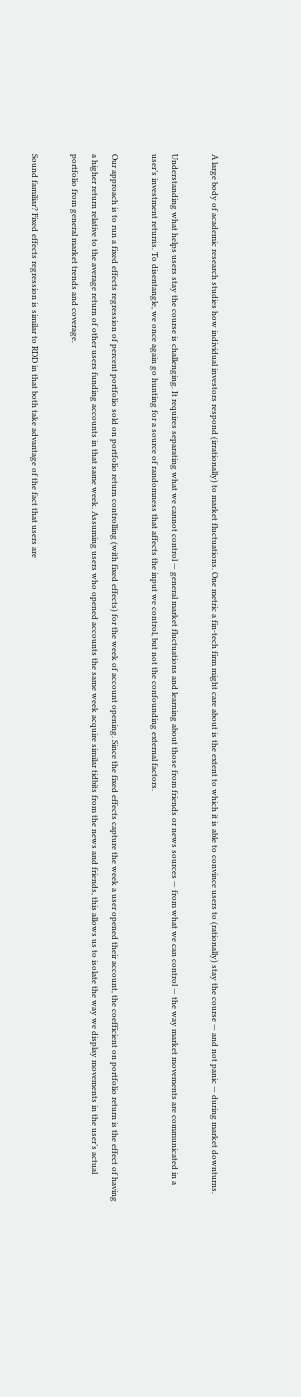A large body of academic research studies how individual investors respond (irrationally) to market fluctuations. One metric a fin-tech firm might care about is the extent to which it is able to convince users to (rationally) stay the course — and not panic — during market downturns.

Understanding what helps users stay the course is challenging. It requires separating what we cannot control — general market fluctuations and learning about those from friends or news sources — from what we can control — the way market movements are communicated in a user’s investment returns. To disentangle, we once again go hunting for a source of randomness that affects the input we control, but not the confounding external factors.

Our approach is to run a fixed effects regression of percent portfolio sold on portfolio return controlling (with fixed effects) for the week of account opening. Since the fixed effects capture the week a user opened their account, the coefficient on portfolio return is the effect of having a higher return relative to the average return of other users funding accounts in that same week. Assuming users who opened accounts the same week acquire similar tidbits from the news and friends, this allows us to isolate the way we display movements in the user’s actual portfolio from general market trends and coverage.

Sound familiar? Fixed effects regression is similar to RDD in that both take advantage of the fact that users are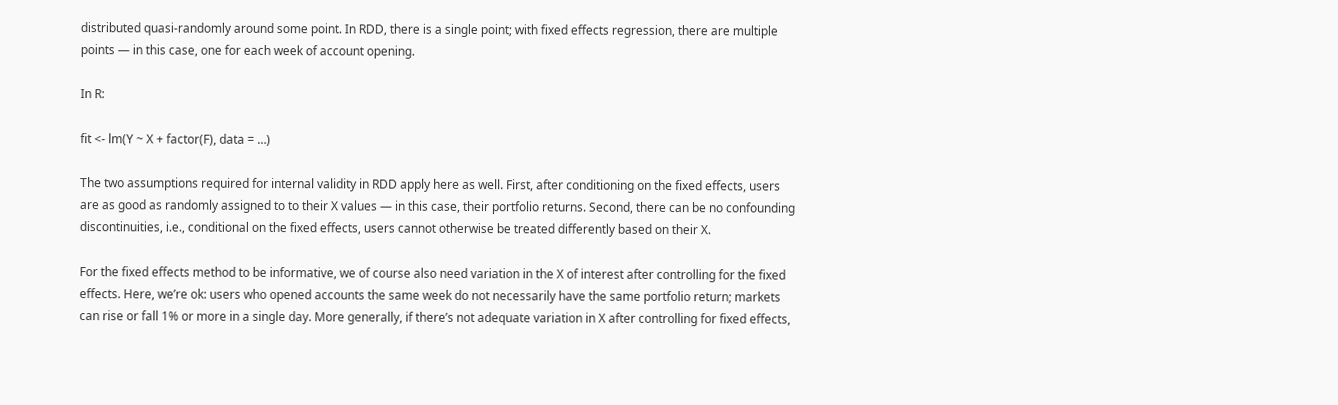distributed quasi-randomly around some point. In RDD, there is a single point; with fixed effects regression, there are multiple points — in this case, one for each week of account opening.

In R:

fit <- lm(Y ~ X + factor(F), data = …)

The two assumptions required for internal validity in RDD apply here as well. First, after conditioning on the fixed effects, users are as good as randomly assigned to to their X values — in this case, their portfolio returns. Second, there can be no confounding discontinuities, i.e., conditional on the fixed effects, users cannot otherwise be treated differently based on their X.

For the fixed effects method to be informative, we of course also need variation in the X of interest after controlling for the fixed effects. Here, we’re ok: users who opened accounts the same week do not necessarily have the same portfolio return; markets can rise or fall 1% or more in a single day. More generally, if there’s not adequate variation in X after controlling for fixed effects,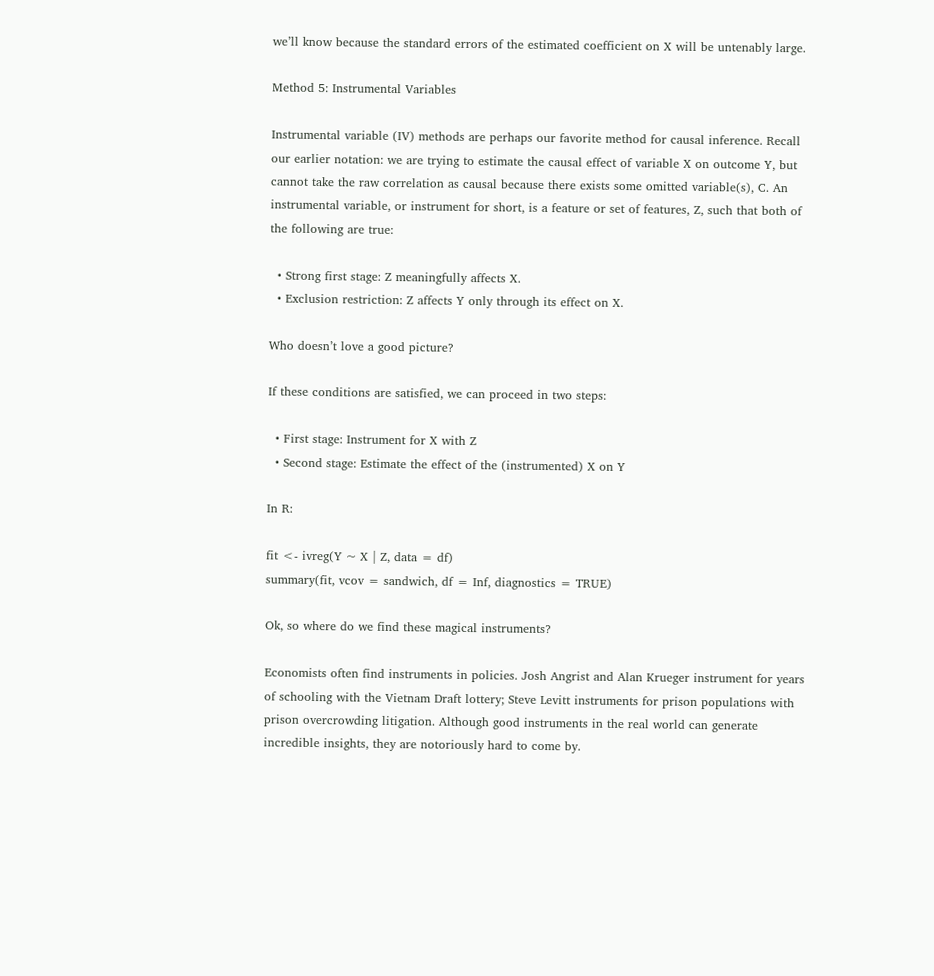we’ll know because the standard errors of the estimated coefficient on X will be untenably large.

Method 5: Instrumental Variables

Instrumental variable (IV) methods are perhaps our favorite method for causal inference. Recall our earlier notation: we are trying to estimate the causal effect of variable X on outcome Y, but cannot take the raw correlation as causal because there exists some omitted variable(s), C. An instrumental variable, or instrument for short, is a feature or set of features, Z, such that both of the following are true:

  • Strong first stage: Z meaningfully affects X.
  • Exclusion restriction: Z affects Y only through its effect on X.

Who doesn’t love a good picture?

If these conditions are satisfied, we can proceed in two steps:

  • First stage: Instrument for X with Z
  • Second stage: Estimate the effect of the (instrumented) X on Y

In R:

fit <- ivreg(Y ~ X | Z, data = df)
summary(fit, vcov = sandwich, df = Inf, diagnostics = TRUE)

Ok, so where do we find these magical instruments?

Economists often find instruments in policies. Josh Angrist and Alan Krueger instrument for years of schooling with the Vietnam Draft lottery; Steve Levitt instruments for prison populations with prison overcrowding litigation. Although good instruments in the real world can generate incredible insights, they are notoriously hard to come by.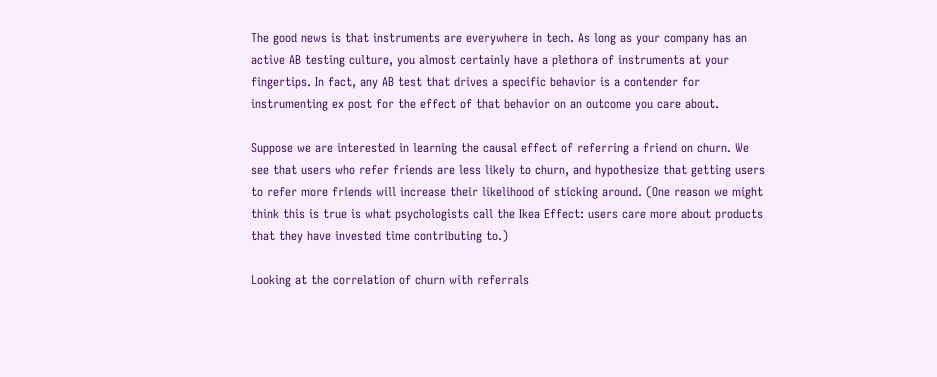The good news is that instruments are everywhere in tech. As long as your company has an active AB testing culture, you almost certainly have a plethora of instruments at your fingertips. In fact, any AB test that drives a specific behavior is a contender for instrumenting ex post for the effect of that behavior on an outcome you care about.

Suppose we are interested in learning the causal effect of referring a friend on churn. We see that users who refer friends are less likely to churn, and hypothesize that getting users to refer more friends will increase their likelihood of sticking around. (One reason we might think this is true is what psychologists call the Ikea Effect: users care more about products that they have invested time contributing to.)

Looking at the correlation of churn with referrals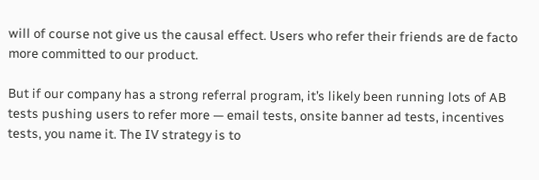will of course not give us the causal effect. Users who refer their friends are de facto more committed to our product.

But if our company has a strong referral program, it’s likely been running lots of AB tests pushing users to refer more — email tests, onsite banner ad tests, incentives tests, you name it. The IV strategy is to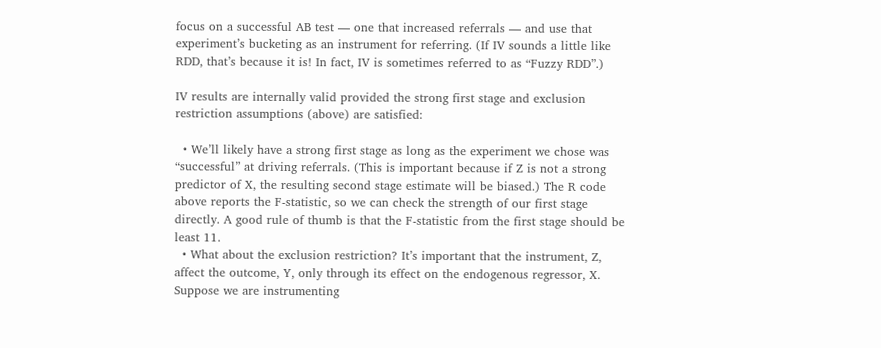focus on a successful AB test — one that increased referrals — and use that experiment’s bucketing as an instrument for referring. (If IV sounds a little like RDD, that’s because it is! In fact, IV is sometimes referred to as “Fuzzy RDD”.)

IV results are internally valid provided the strong first stage and exclusion restriction assumptions (above) are satisfied:

  • We’ll likely have a strong first stage as long as the experiment we chose was “successful” at driving referrals. (This is important because if Z is not a strong predictor of X, the resulting second stage estimate will be biased.) The R code above reports the F-statistic, so we can check the strength of our first stage directly. A good rule of thumb is that the F-statistic from the first stage should be least 11.
  • What about the exclusion restriction? It’s important that the instrument, Z, affect the outcome, Y, only through its effect on the endogenous regressor, X. Suppose we are instrumenting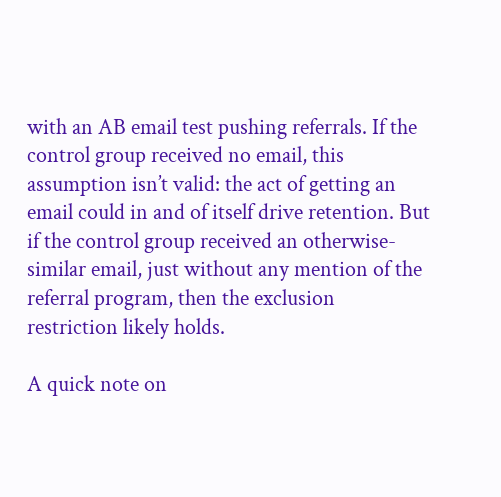with an AB email test pushing referrals. If the control group received no email, this assumption isn’t valid: the act of getting an email could in and of itself drive retention. But if the control group received an otherwise-similar email, just without any mention of the referral program, then the exclusion restriction likely holds.

A quick note on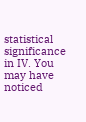statistical significance in IV. You may have noticed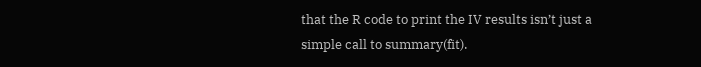that the R code to print the IV results isn’t just a simple call to summary(fit).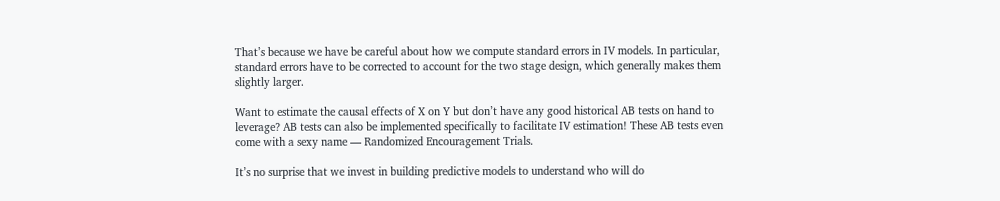That’s because we have be careful about how we compute standard errors in IV models. In particular, standard errors have to be corrected to account for the two stage design, which generally makes them slightly larger.

Want to estimate the causal effects of X on Y but don’t have any good historical AB tests on hand to leverage? AB tests can also be implemented specifically to facilitate IV estimation! These AB tests even come with a sexy name — Randomized Encouragement Trials.

It’s no surprise that we invest in building predictive models to understand who will do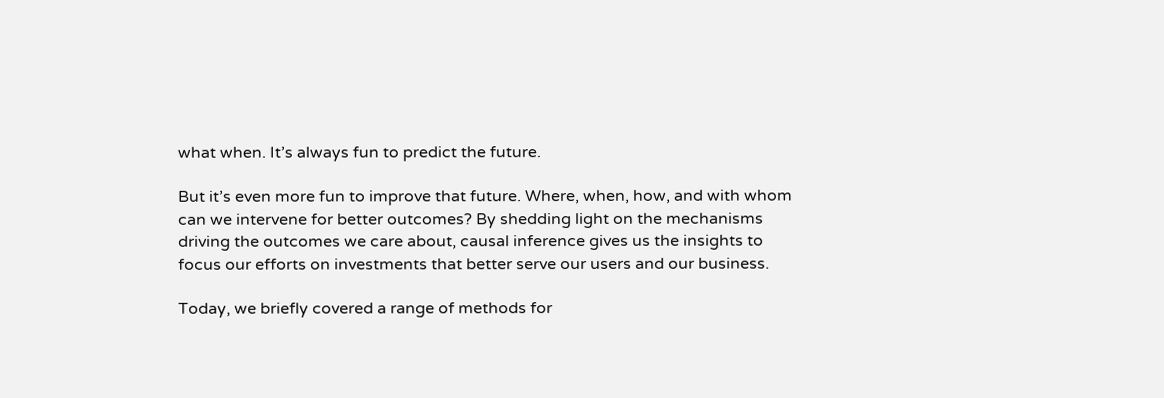what when. It’s always fun to predict the future.

But it’s even more fun to improve that future. Where, when, how, and with whom can we intervene for better outcomes? By shedding light on the mechanisms driving the outcomes we care about, causal inference gives us the insights to focus our efforts on investments that better serve our users and our business.

Today, we briefly covered a range of methods for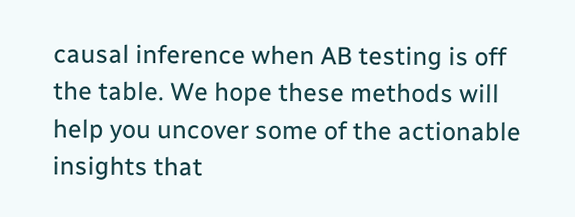causal inference when AB testing is off the table. We hope these methods will help you uncover some of the actionable insights that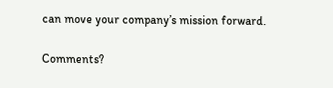can move your company’s mission forward.

Comments?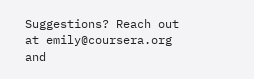Suggestions? Reach out at emily@coursera.org and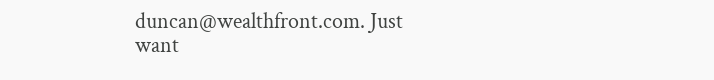duncan@wealthfront.com. Just want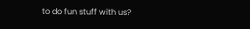to do fun stuff with us?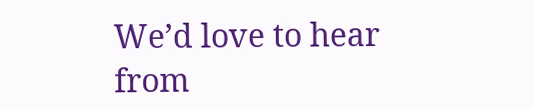We’d love to hear from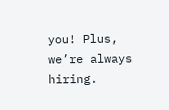you! Plus, we’re always hiring.